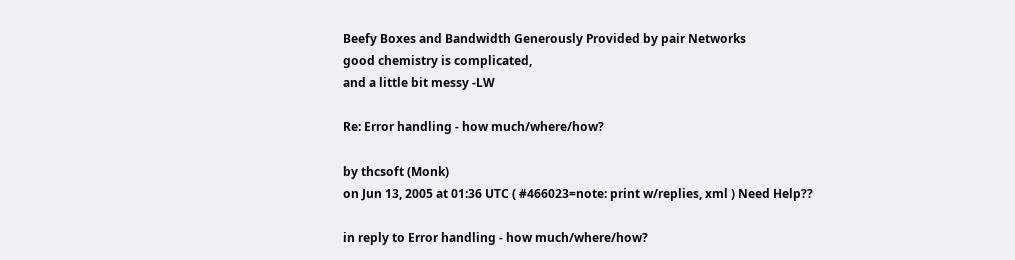Beefy Boxes and Bandwidth Generously Provided by pair Networks
good chemistry is complicated,
and a little bit messy -LW

Re: Error handling - how much/where/how?

by thcsoft (Monk)
on Jun 13, 2005 at 01:36 UTC ( #466023=note: print w/replies, xml ) Need Help??

in reply to Error handling - how much/where/how?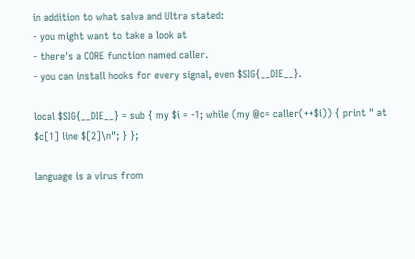in addition to what salva and Ultra stated:
- you might want to take a look at
- there's a CORE function named caller.
- you can install hooks for every signal, even $SIG{__DIE__}.

local $SIG{__DIE__} = sub { my $i = -1; while (my @c= caller(++$i)) { print " at $c[1] line $[2]\n"; } };

language is a virus from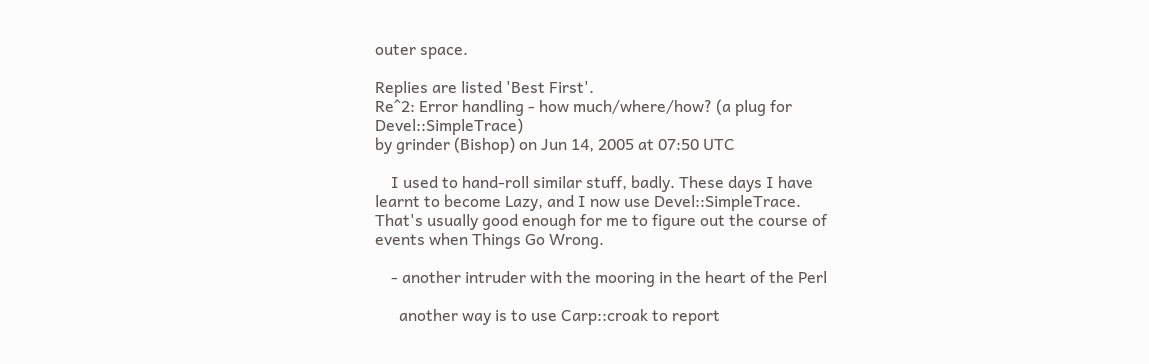outer space.

Replies are listed 'Best First'.
Re^2: Error handling - how much/where/how? (a plug for Devel::SimpleTrace)
by grinder (Bishop) on Jun 14, 2005 at 07:50 UTC

    I used to hand-roll similar stuff, badly. These days I have learnt to become Lazy, and I now use Devel::SimpleTrace. That's usually good enough for me to figure out the course of events when Things Go Wrong.

    - another intruder with the mooring in the heart of the Perl

      another way is to use Carp::croak to report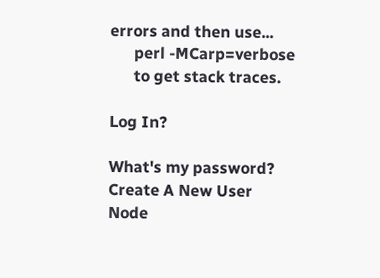errors and then use...
      perl -MCarp=verbose
      to get stack traces.

Log In?

What's my password?
Create A New User
Node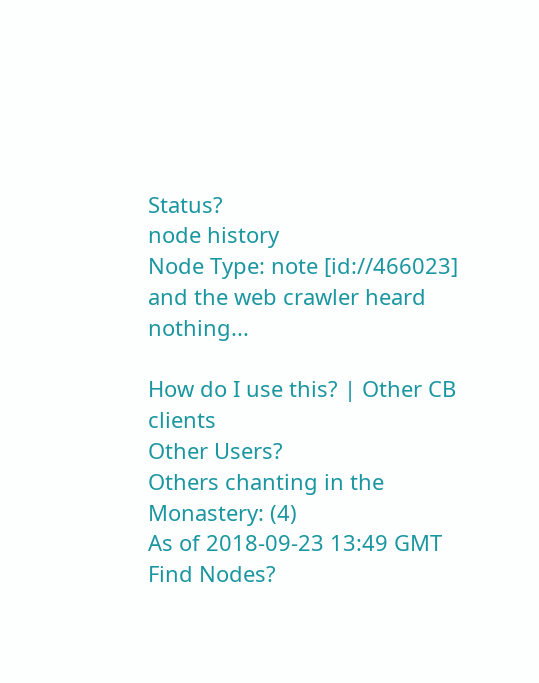Status?
node history
Node Type: note [id://466023]
and the web crawler heard nothing...

How do I use this? | Other CB clients
Other Users?
Others chanting in the Monastery: (4)
As of 2018-09-23 13:49 GMT
Find Nodes?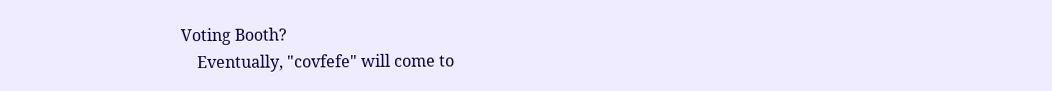Voting Booth?
    Eventually, "covfefe" will come to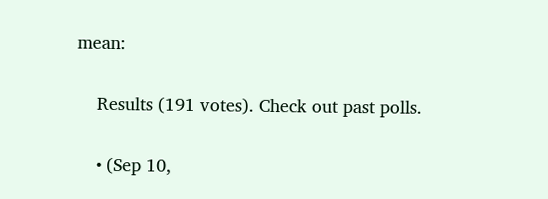mean:

    Results (191 votes). Check out past polls.

    • (Sep 10,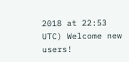2018 at 22:53 UTC) Welcome new users!